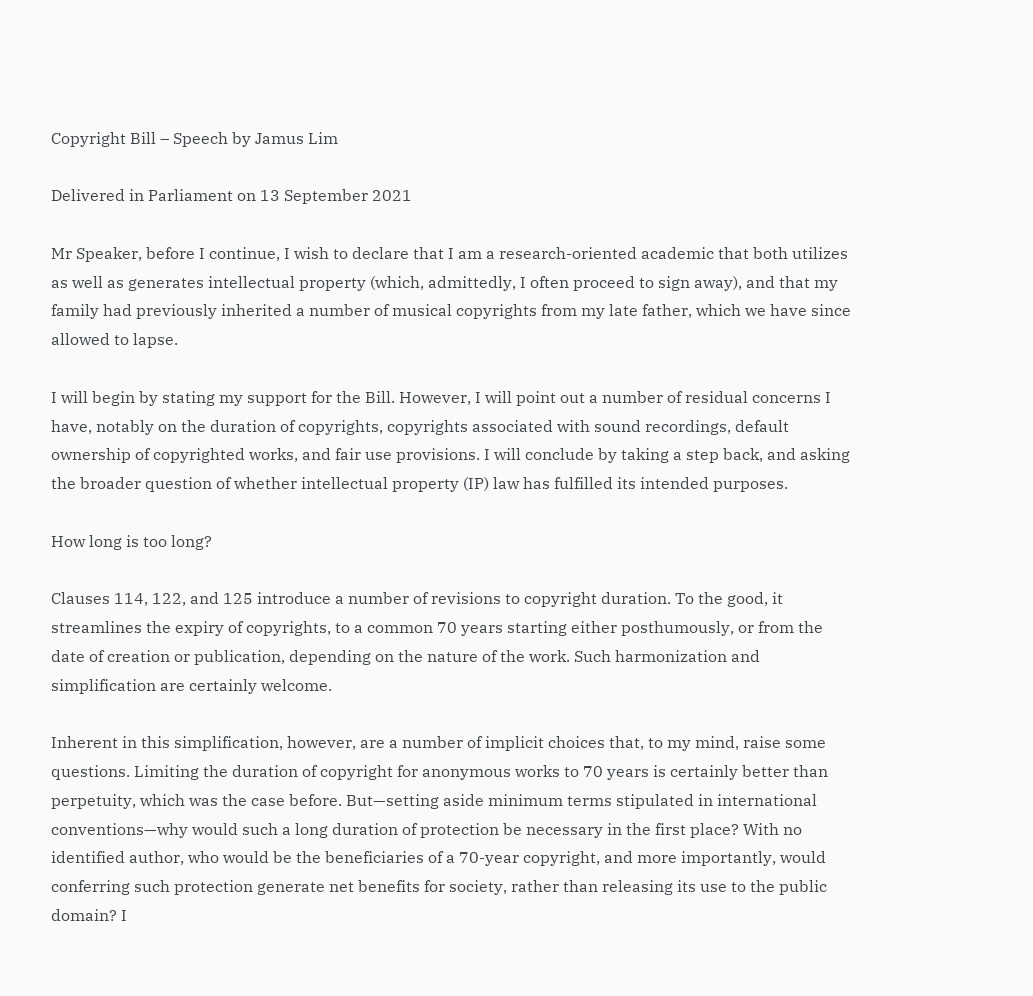Copyright Bill – Speech by Jamus Lim

Delivered in Parliament on 13 September 2021

Mr Speaker, before I continue, I wish to declare that I am a research-oriented academic that both utilizes as well as generates intellectual property (which, admittedly, I often proceed to sign away), and that my family had previously inherited a number of musical copyrights from my late father, which we have since allowed to lapse.

I will begin by stating my support for the Bill. However, I will point out a number of residual concerns I have, notably on the duration of copyrights, copyrights associated with sound recordings, default ownership of copyrighted works, and fair use provisions. I will conclude by taking a step back, and asking the broader question of whether intellectual property (IP) law has fulfilled its intended purposes.

How long is too long?

Clauses 114, 122, and 125 introduce a number of revisions to copyright duration. To the good, it streamlines the expiry of copyrights, to a common 70 years starting either posthumously, or from the date of creation or publication, depending on the nature of the work. Such harmonization and simplification are certainly welcome.

Inherent in this simplification, however, are a number of implicit choices that, to my mind, raise some questions. Limiting the duration of copyright for anonymous works to 70 years is certainly better than perpetuity, which was the case before. But—setting aside minimum terms stipulated in international conventions—why would such a long duration of protection be necessary in the first place? With no identified author, who would be the beneficiaries of a 70-year copyright, and more importantly, would conferring such protection generate net benefits for society, rather than releasing its use to the public domain? I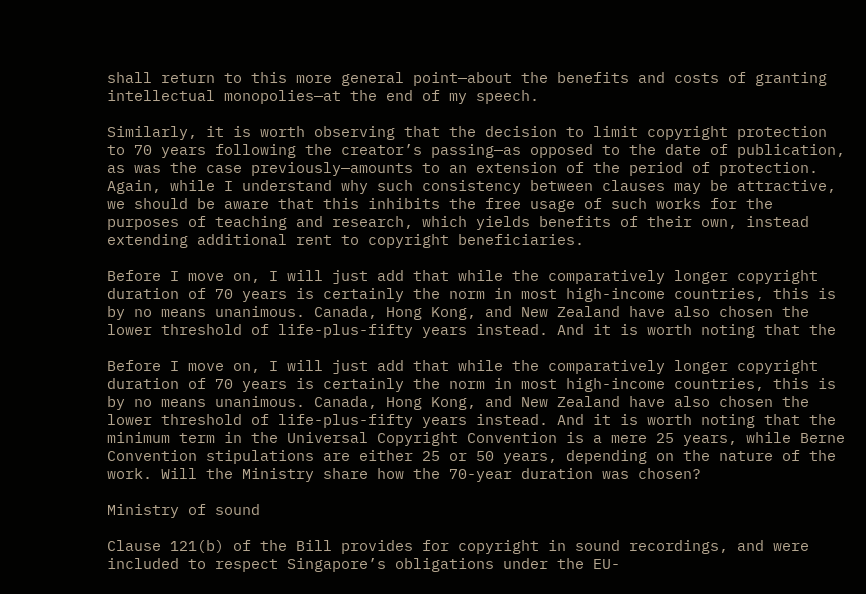shall return to this more general point—about the benefits and costs of granting intellectual monopolies—at the end of my speech.

Similarly, it is worth observing that the decision to limit copyright protection to 70 years following the creator’s passing—as opposed to the date of publication, as was the case previously—amounts to an extension of the period of protection. Again, while I understand why such consistency between clauses may be attractive, we should be aware that this inhibits the free usage of such works for the purposes of teaching and research, which yields benefits of their own, instead extending additional rent to copyright beneficiaries.

Before I move on, I will just add that while the comparatively longer copyright duration of 70 years is certainly the norm in most high-income countries, this is by no means unanimous. Canada, Hong Kong, and New Zealand have also chosen the lower threshold of life-plus-fifty years instead. And it is worth noting that the

Before I move on, I will just add that while the comparatively longer copyright duration of 70 years is certainly the norm in most high-income countries, this is by no means unanimous. Canada, Hong Kong, and New Zealand have also chosen the lower threshold of life-plus-fifty years instead. And it is worth noting that the minimum term in the Universal Copyright Convention is a mere 25 years, while Berne Convention stipulations are either 25 or 50 years, depending on the nature of the work. Will the Ministry share how the 70-year duration was chosen?

Ministry of sound

Clause 121(b) of the Bill provides for copyright in sound recordings, and were included to respect Singapore’s obligations under the EU-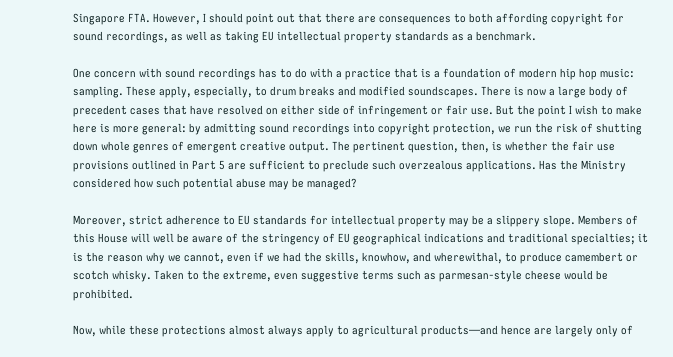Singapore FTA. However, I should point out that there are consequences to both affording copyright for sound recordings, as well as taking EU intellectual property standards as a benchmark.

One concern with sound recordings has to do with a practice that is a foundation of modern hip hop music: sampling. These apply, especially, to drum breaks and modified soundscapes. There is now a large body of precedent cases that have resolved on either side of infringement or fair use. But the point I wish to make here is more general: by admitting sound recordings into copyright protection, we run the risk of shutting down whole genres of emergent creative output. The pertinent question, then, is whether the fair use provisions outlined in Part 5 are sufficient to preclude such overzealous applications. Has the Ministry considered how such potential abuse may be managed?

Moreover, strict adherence to EU standards for intellectual property may be a slippery slope. Members of this House will well be aware of the stringency of EU geographical indications and traditional specialties; it is the reason why we cannot, even if we had the skills, knowhow, and wherewithal, to produce camembert or scotch whisky. Taken to the extreme, even suggestive terms such as parmesan-style cheese would be prohibited.

Now, while these protections almost always apply to agricultural products—and hence are largely only of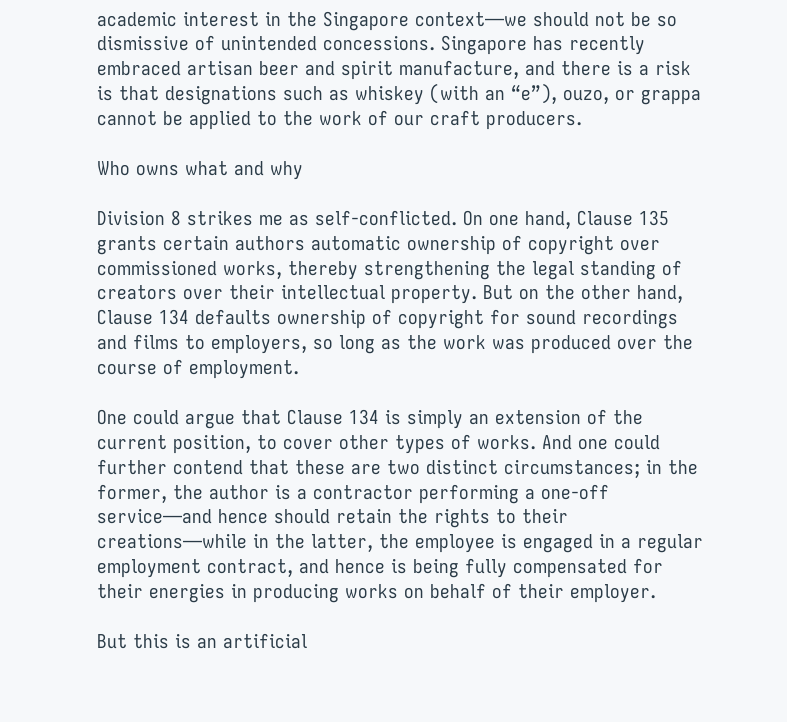academic interest in the Singapore context—we should not be so dismissive of unintended concessions. Singapore has recently embraced artisan beer and spirit manufacture, and there is a risk is that designations such as whiskey (with an “e”), ouzo, or grappa cannot be applied to the work of our craft producers.

Who owns what and why

Division 8 strikes me as self-conflicted. On one hand, Clause 135 grants certain authors automatic ownership of copyright over commissioned works, thereby strengthening the legal standing of creators over their intellectual property. But on the other hand, Clause 134 defaults ownership of copyright for sound recordings and films to employers, so long as the work was produced over the course of employment.

One could argue that Clause 134 is simply an extension of the current position, to cover other types of works. And one could further contend that these are two distinct circumstances; in the former, the author is a contractor performing a one-off service—and hence should retain the rights to their creations—while in the latter, the employee is engaged in a regular employment contract, and hence is being fully compensated for their energies in producing works on behalf of their employer.

But this is an artificial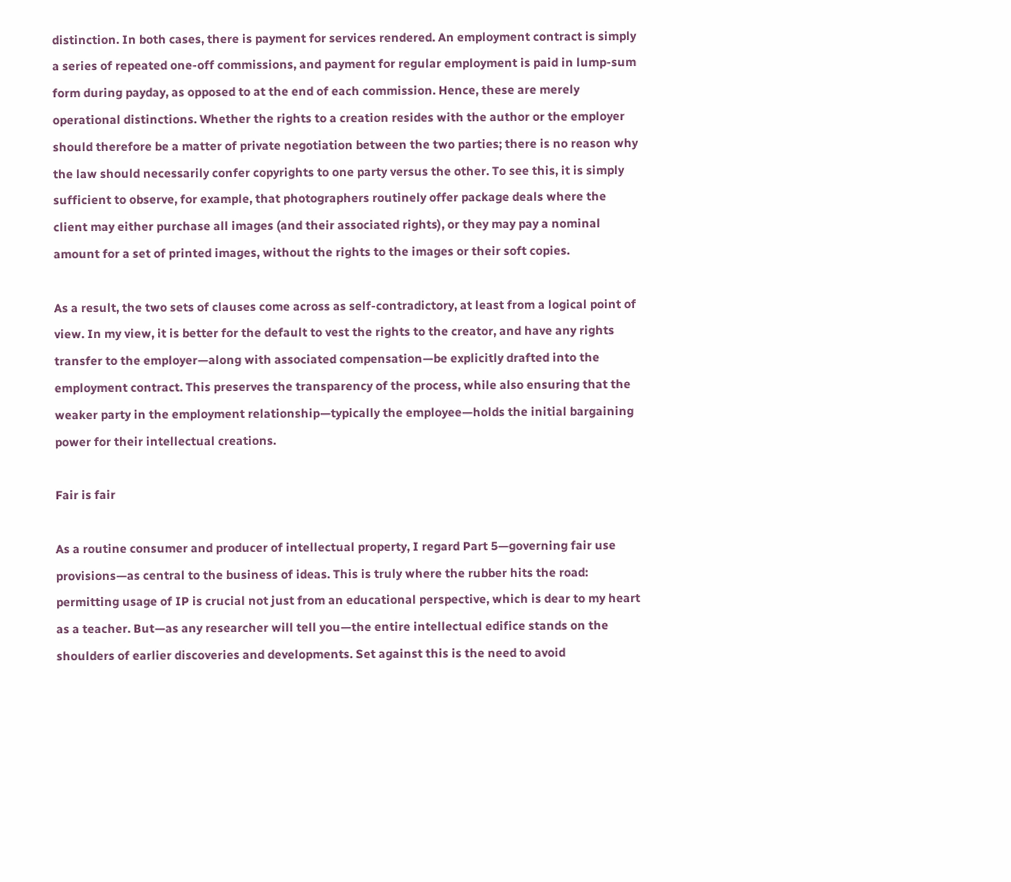distinction. In both cases, there is payment for services rendered. An employment contract is simply a series of repeated one-off commissions, and payment for regular employment is paid in lump-sum form during payday, as opposed to at the end of each commission. Hence, these are merely operational distinctions. Whether the rights to a creation resides with the author or the employer should therefore be a matter of private negotiation between the two parties; there is no reason why the law should necessarily confer copyrights to one party versus the other. To see this, it is simply sufficient to observe, for example, that photographers routinely offer package deals where the client may either purchase all images (and their associated rights), or they may pay a nominal amount for a set of printed images, without the rights to the images or their soft copies.

As a result, the two sets of clauses come across as self-contradictory, at least from a logical point of view. In my view, it is better for the default to vest the rights to the creator, and have any rights transfer to the employer—along with associated compensation—be explicitly drafted into the employment contract. This preserves the transparency of the process, while also ensuring that the weaker party in the employment relationship—typically the employee—holds the initial bargaining power for their intellectual creations.

Fair is fair

As a routine consumer and producer of intellectual property, I regard Part 5—governing fair use provisions—as central to the business of ideas. This is truly where the rubber hits the road: permitting usage of IP is crucial not just from an educational perspective, which is dear to my heart as a teacher. But—as any researcher will tell you—the entire intellectual edifice stands on the shoulders of earlier discoveries and developments. Set against this is the need to avoid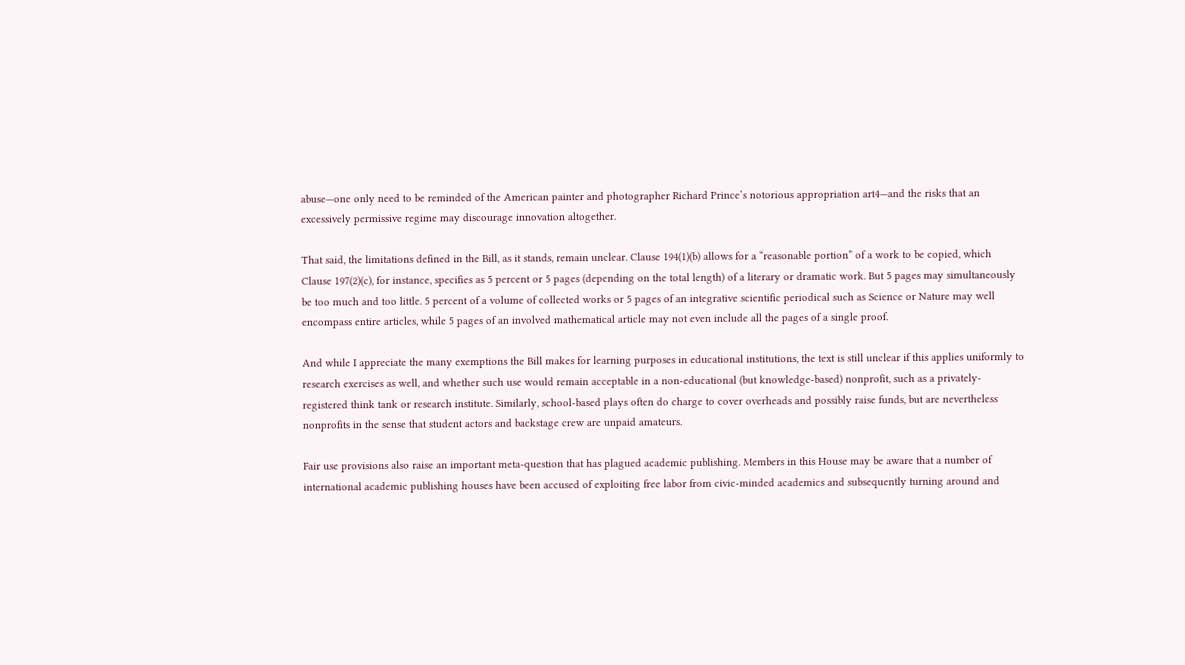abuse—one only need to be reminded of the American painter and photographer Richard Prince’s notorious appropriation art4—and the risks that an excessively permissive regime may discourage innovation altogether.

That said, the limitations defined in the Bill, as it stands, remain unclear. Clause 194(1)(b) allows for a “reasonable portion” of a work to be copied, which Clause 197(2)(c), for instance, specifies as 5 percent or 5 pages (depending on the total length) of a literary or dramatic work. But 5 pages may simultaneously be too much and too little. 5 percent of a volume of collected works or 5 pages of an integrative scientific periodical such as Science or Nature may well encompass entire articles, while 5 pages of an involved mathematical article may not even include all the pages of a single proof.

And while I appreciate the many exemptions the Bill makes for learning purposes in educational institutions, the text is still unclear if this applies uniformly to research exercises as well, and whether such use would remain acceptable in a non-educational (but knowledge-based) nonprofit, such as a privately-registered think tank or research institute. Similarly, school-based plays often do charge to cover overheads and possibly raise funds, but are nevertheless nonprofits in the sense that student actors and backstage crew are unpaid amateurs.

Fair use provisions also raise an important meta-question that has plagued academic publishing. Members in this House may be aware that a number of international academic publishing houses have been accused of exploiting free labor from civic-minded academics and subsequently turning around and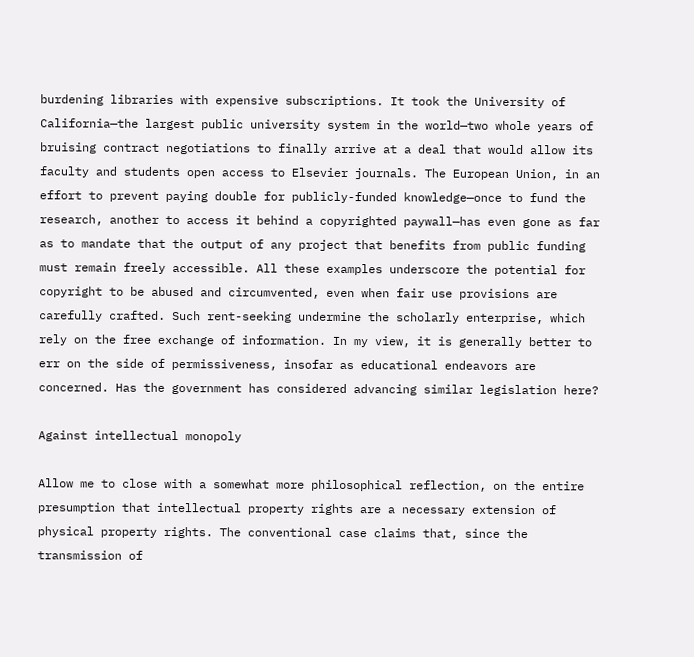burdening libraries with expensive subscriptions. It took the University of California—the largest public university system in the world—two whole years of bruising contract negotiations to finally arrive at a deal that would allow its faculty and students open access to Elsevier journals. The European Union, in an effort to prevent paying double for publicly-funded knowledge—once to fund the research, another to access it behind a copyrighted paywall—has even gone as far as to mandate that the output of any project that benefits from public funding must remain freely accessible. All these examples underscore the potential for copyright to be abused and circumvented, even when fair use provisions are carefully crafted. Such rent-seeking undermine the scholarly enterprise, which rely on the free exchange of information. In my view, it is generally better to err on the side of permissiveness, insofar as educational endeavors are concerned. Has the government has considered advancing similar legislation here?

Against intellectual monopoly

Allow me to close with a somewhat more philosophical reflection, on the entire presumption that intellectual property rights are a necessary extension of physical property rights. The conventional case claims that, since the transmission of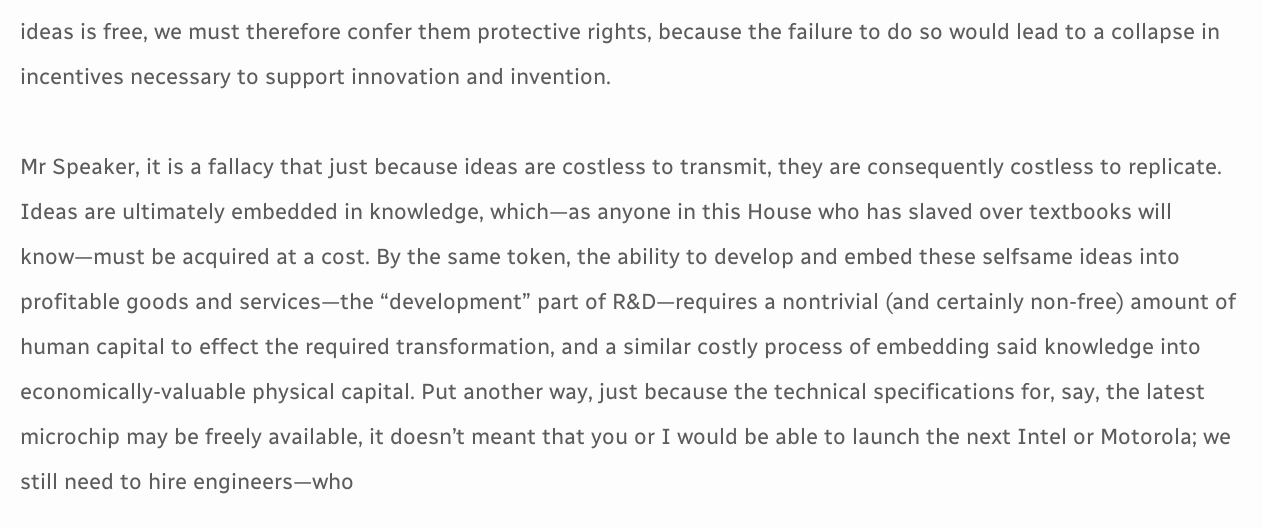ideas is free, we must therefore confer them protective rights, because the failure to do so would lead to a collapse in incentives necessary to support innovation and invention.

Mr Speaker, it is a fallacy that just because ideas are costless to transmit, they are consequently costless to replicate. Ideas are ultimately embedded in knowledge, which—as anyone in this House who has slaved over textbooks will know—must be acquired at a cost. By the same token, the ability to develop and embed these selfsame ideas into profitable goods and services—the “development” part of R&D—requires a nontrivial (and certainly non-free) amount of human capital to effect the required transformation, and a similar costly process of embedding said knowledge into economically-valuable physical capital. Put another way, just because the technical specifications for, say, the latest microchip may be freely available, it doesn’t meant that you or I would be able to launch the next Intel or Motorola; we still need to hire engineers—who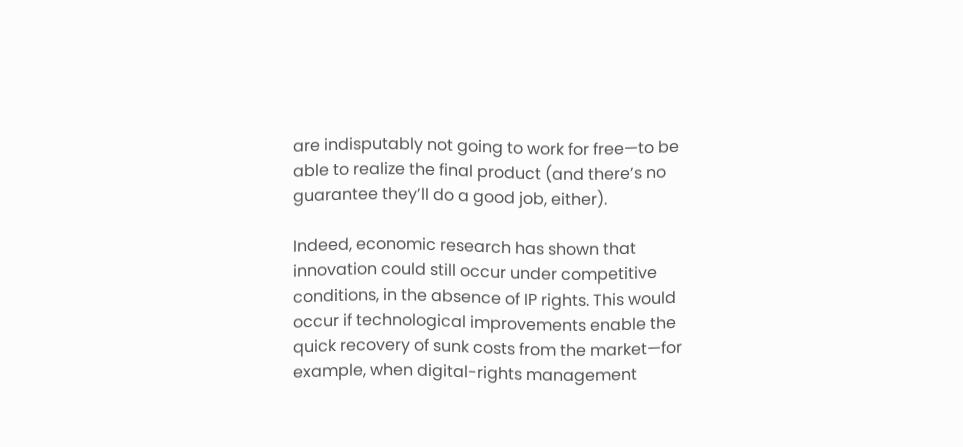are indisputably not going to work for free—to be able to realize the final product (and there’s no guarantee they’ll do a good job, either).

Indeed, economic research has shown that innovation could still occur under competitive conditions, in the absence of IP rights. This would occur if technological improvements enable the quick recovery of sunk costs from the market—for example, when digital-rights management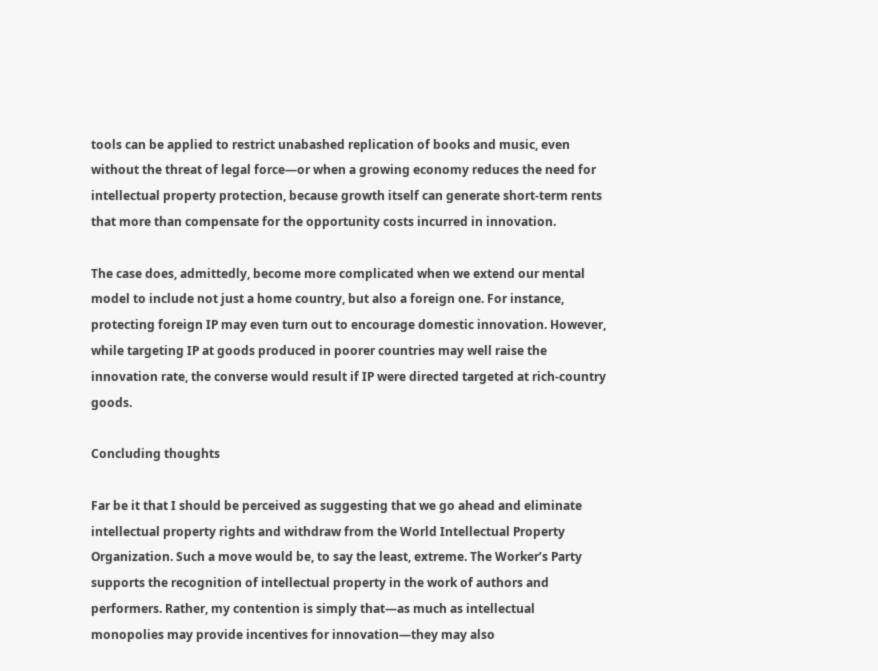tools can be applied to restrict unabashed replication of books and music, even without the threat of legal force—or when a growing economy reduces the need for intellectual property protection, because growth itself can generate short-term rents that more than compensate for the opportunity costs incurred in innovation.

The case does, admittedly, become more complicated when we extend our mental model to include not just a home country, but also a foreign one. For instance, protecting foreign IP may even turn out to encourage domestic innovation. However, while targeting IP at goods produced in poorer countries may well raise the innovation rate, the converse would result if IP were directed targeted at rich-country goods.

Concluding thoughts

Far be it that I should be perceived as suggesting that we go ahead and eliminate intellectual property rights and withdraw from the World Intellectual Property Organization. Such a move would be, to say the least, extreme. The Worker’s Party supports the recognition of intellectual property in the work of authors and performers. Rather, my contention is simply that—as much as intellectual monopolies may provide incentives for innovation—they may also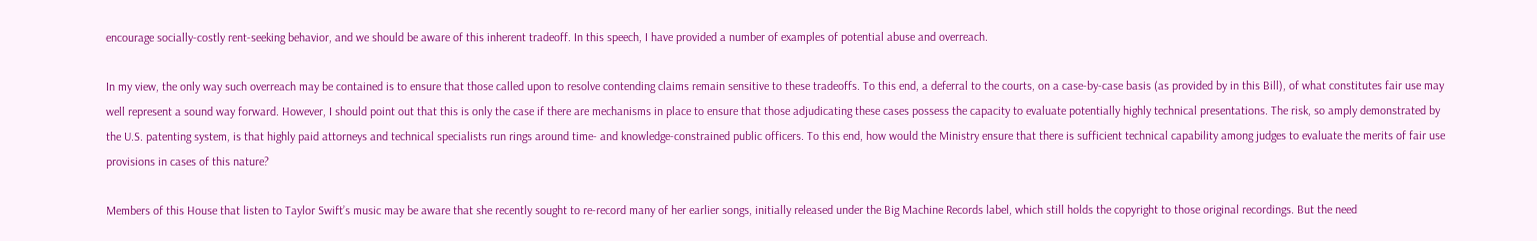encourage socially-costly rent-seeking behavior, and we should be aware of this inherent tradeoff. In this speech, I have provided a number of examples of potential abuse and overreach.

In my view, the only way such overreach may be contained is to ensure that those called upon to resolve contending claims remain sensitive to these tradeoffs. To this end, a deferral to the courts, on a case-by-case basis (as provided by in this Bill), of what constitutes fair use may well represent a sound way forward. However, I should point out that this is only the case if there are mechanisms in place to ensure that those adjudicating these cases possess the capacity to evaluate potentially highly technical presentations. The risk, so amply demonstrated by the U.S. patenting system, is that highly paid attorneys and technical specialists run rings around time- and knowledge-constrained public officers. To this end, how would the Ministry ensure that there is sufficient technical capability among judges to evaluate the merits of fair use provisions in cases of this nature?

Members of this House that listen to Taylor Swift’s music may be aware that she recently sought to re-record many of her earlier songs, initially released under the Big Machine Records label, which still holds the copyright to those original recordings. But the need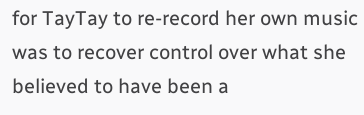for TayTay to re-record her own music was to recover control over what she believed to have been a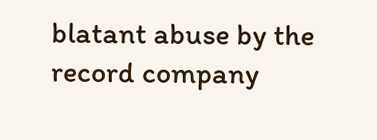blatant abuse by the record company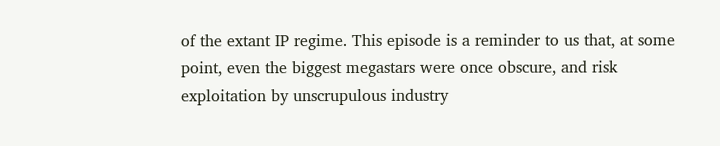of the extant IP regime. This episode is a reminder to us that, at some point, even the biggest megastars were once obscure, and risk exploitation by unscrupulous industry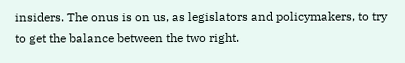insiders. The onus is on us, as legislators and policymakers, to try to get the balance between the two right.